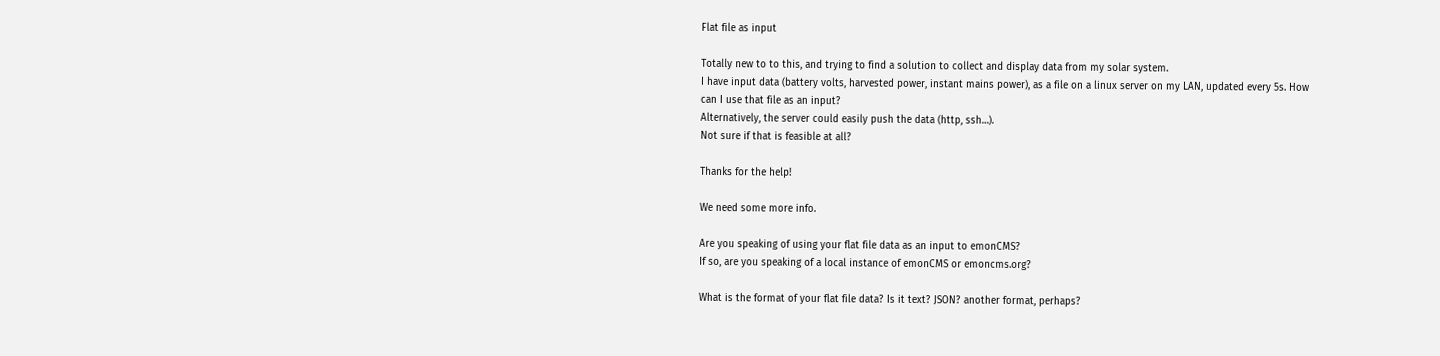Flat file as input

Totally new to to this, and trying to find a solution to collect and display data from my solar system.
I have input data (battery volts, harvested power, instant mains power), as a file on a linux server on my LAN, updated every 5s. How can I use that file as an input?
Alternatively, the server could easily push the data (http, ssh…).
Not sure if that is feasible at all?

Thanks for the help!

We need some more info.

Are you speaking of using your flat file data as an input to emonCMS?
If so, are you speaking of a local instance of emonCMS or emoncms.org?

What is the format of your flat file data? Is it text? JSON? another format, perhaps?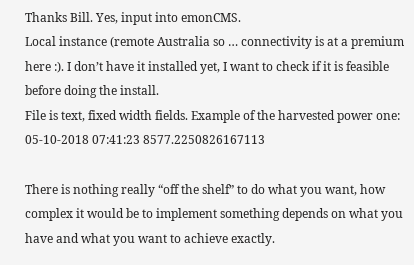Thanks Bill. Yes, input into emonCMS.
Local instance (remote Australia so … connectivity is at a premium here :). I don’t have it installed yet, I want to check if it is feasible before doing the install.
File is text, fixed width fields. Example of the harvested power one:
05-10-2018 07:41:23 8577.2250826167113

There is nothing really “off the shelf” to do what you want, how complex it would be to implement something depends on what you have and what you want to achieve exactly.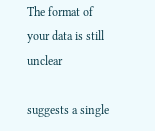The format of your data is still unclear

suggests a single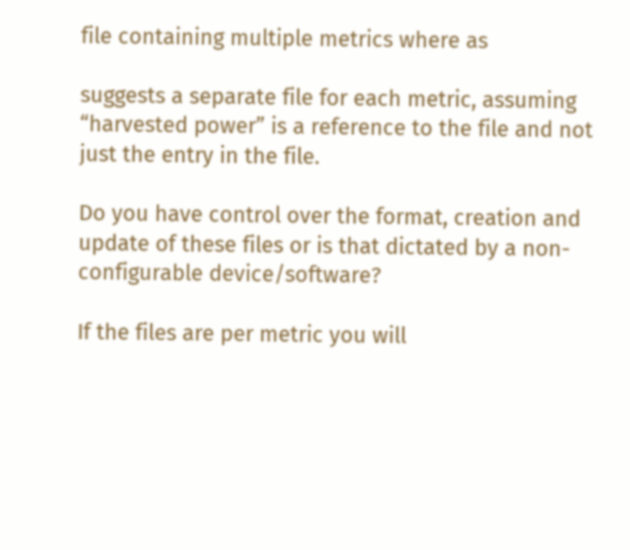file containing multiple metrics where as

suggests a separate file for each metric, assuming “harvested power” is a reference to the file and not just the entry in the file.

Do you have control over the format, creation and update of these files or is that dictated by a non-configurable device/software?

If the files are per metric you will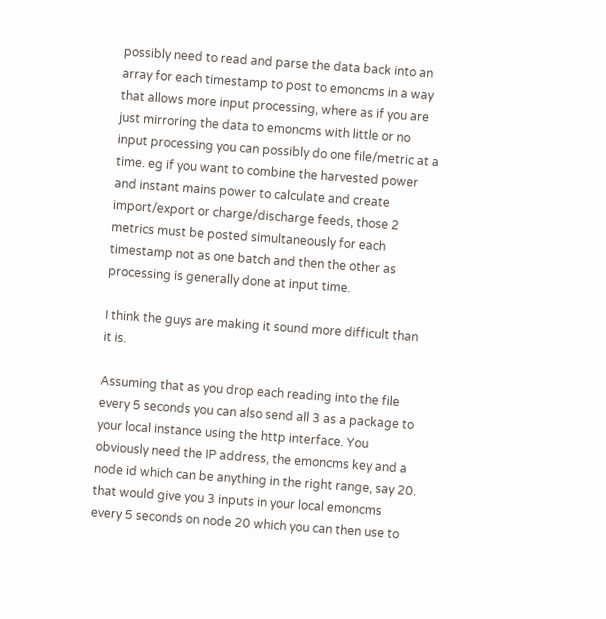possibly need to read and parse the data back into an array for each timestamp to post to emoncms in a way that allows more input processing, where as if you are just mirroring the data to emoncms with little or no input processing you can possibly do one file/metric at a time. eg if you want to combine the harvested power and instant mains power to calculate and create import/export or charge/discharge feeds, those 2 metrics must be posted simultaneously for each timestamp not as one batch and then the other as processing is generally done at input time.

I think the guys are making it sound more difficult than it is.

Assuming that as you drop each reading into the file every 5 seconds you can also send all 3 as a package to your local instance using the http interface. You obviously need the IP address, the emoncms key and a node id which can be anything in the right range, say 20. that would give you 3 inputs in your local emoncms every 5 seconds on node 20 which you can then use to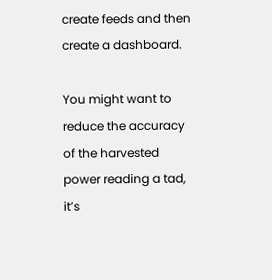create feeds and then create a dashboard.

You might want to reduce the accuracy of the harvested power reading a tad, it’s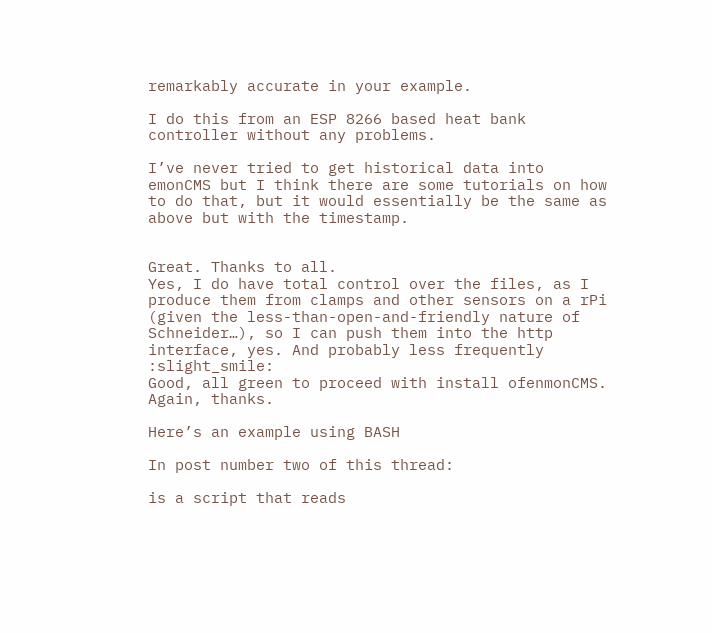remarkably accurate in your example.

I do this from an ESP 8266 based heat bank controller without any problems.

I’ve never tried to get historical data into emonCMS but I think there are some tutorials on how to do that, but it would essentially be the same as above but with the timestamp.


Great. Thanks to all.
Yes, I do have total control over the files, as I produce them from clamps and other sensors on a rPi (given the less-than-open-and-friendly nature of Schneider…), so I can push them into the http interface, yes. And probably less frequently :slight_smile:
Good, all green to proceed with install ofenmonCMS.
Again, thanks.

Here’s an example using BASH

In post number two of this thread:

is a script that reads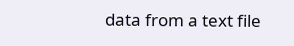data from a text file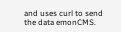and uses curl to send the data emonCMS.